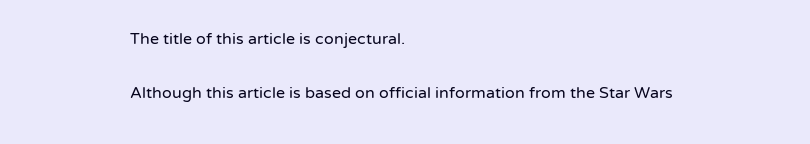The title of this article is conjectural.

Although this article is based on official information from the Star Wars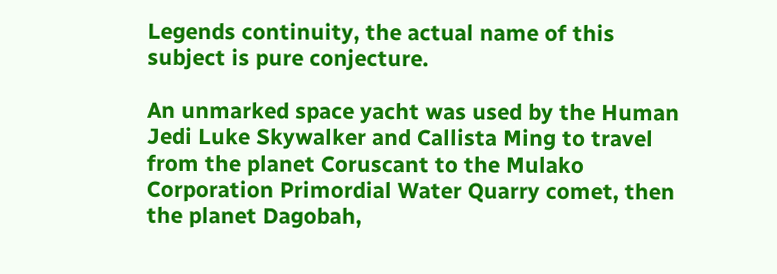Legends continuity, the actual name of this subject is pure conjecture.

An unmarked space yacht was used by the Human Jedi Luke Skywalker and Callista Ming to travel from the planet Coruscant to the Mulako Corporation Primordial Water Quarry comet, then the planet Dagobah,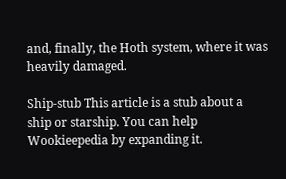and, finally, the Hoth system, where it was heavily damaged.

Ship-stub This article is a stub about a ship or starship. You can help Wookieepedia by expanding it.